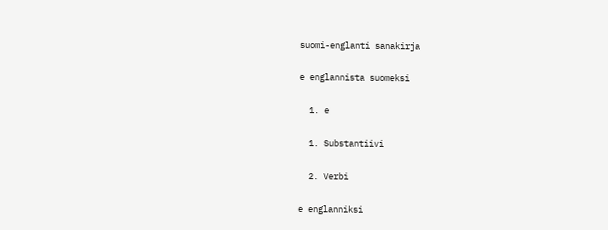suomi-englanti sanakirja

e englannista suomeksi

  1. e

  1. Substantiivi

  2. Verbi

e englanniksi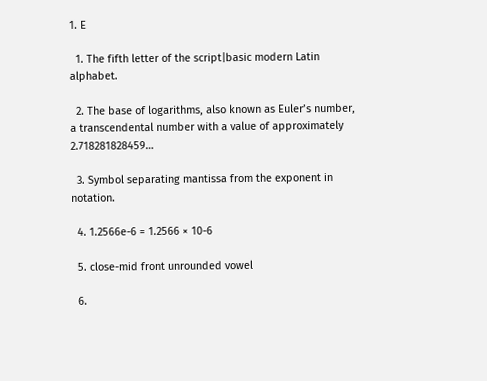1. E

  1. The fifth letter of the script|basic modern Latin alphabet.

  2. The base of logarithms, also known as Euler’s number, a transcendental number with a value of approximately 2.718281828459…

  3. Symbol separating mantissa from the exponent in notation.

  4. 1.2566e-6 = 1.2566 × 10-6

  5. close-mid front unrounded vowel

  6.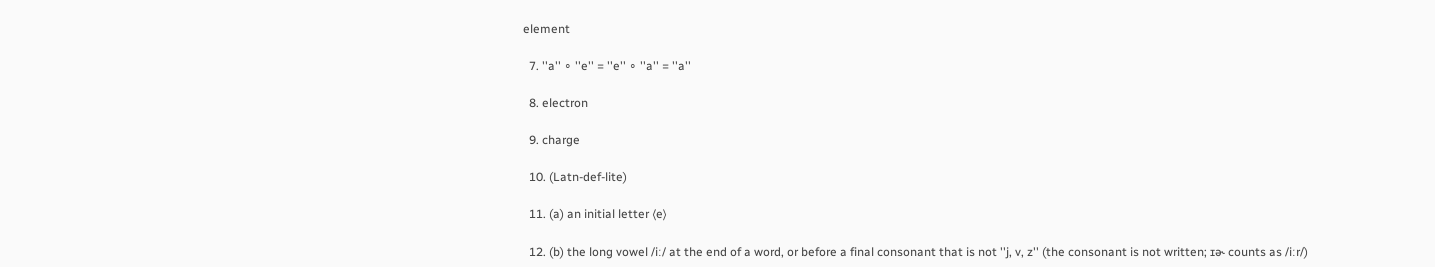element

  7. ''a'' ∘ ''e'' = ''e'' ∘ ''a'' = ''a''

  8. electron

  9. charge

  10. (Latn-def-lite)

  11. (a) an initial letter ⟨e⟩

  12. (b) the long vowel /iː/ at the end of a word, or before a final consonant that is not ''j, v, z'' (the consonant is not written; ɪə˞ counts as /iːr/)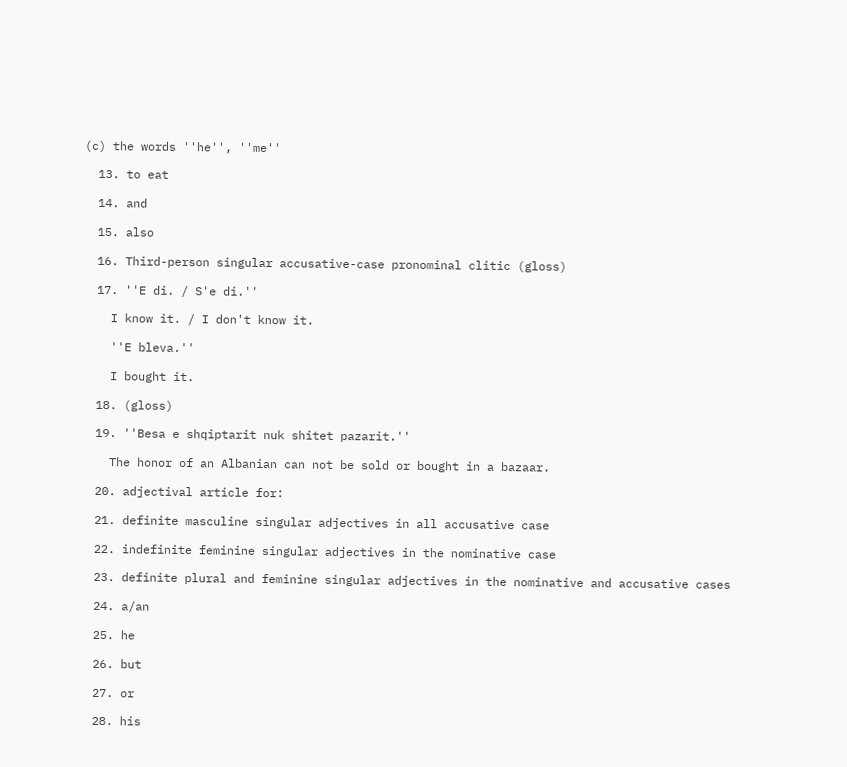(c) the words ''he'', ''me''

  13. to eat

  14. and

  15. also

  16. Third-person singular accusative-case pronominal clitic (gloss)

  17. ''E di. / S'e di.''

    I know it. / I don't know it.

    ''E bleva.''

    I bought it.

  18. (gloss)

  19. ''Besa e shqiptarit nuk shitet pazarit.''

    The honor of an Albanian can not be sold or bought in a bazaar.

  20. adjectival article for:

  21. definite masculine singular adjectives in all accusative case

  22. indefinite feminine singular adjectives in the nominative case

  23. definite plural and feminine singular adjectives in the nominative and accusative cases

  24. a/an

  25. he

  26. but

  27. or

  28. his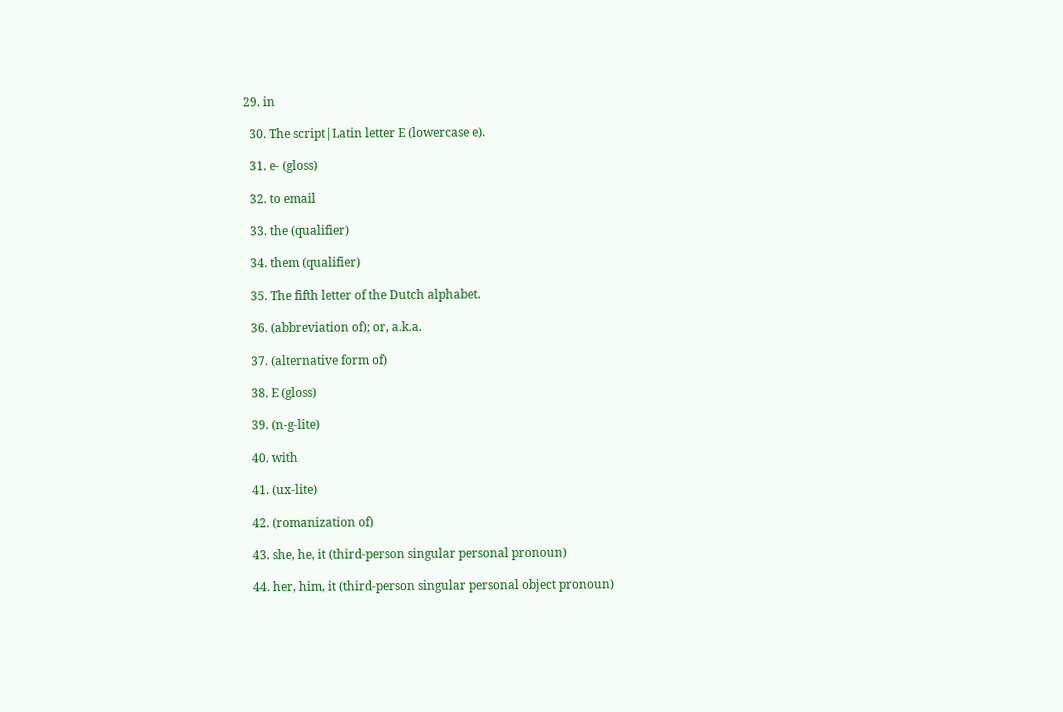29. in

  30. The script|Latin letter E (lowercase e).

  31. e- (gloss)

  32. to email

  33. the (qualifier)

  34. them (qualifier)

  35. The fifth letter of the Dutch alphabet.

  36. (abbreviation of); or, a.k.a.

  37. (alternative form of)

  38. E (gloss)

  39. (n-g-lite)

  40. with

  41. (ux-lite)

  42. (romanization of)

  43. she, he, it (third-person singular personal pronoun)

  44. her, him, it (third-person singular personal object pronoun)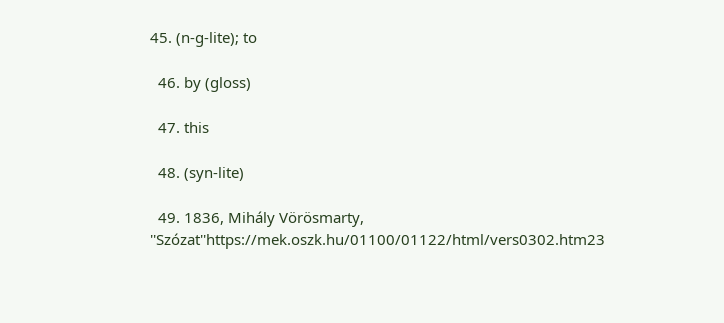45. (n-g-lite); to

  46. by (gloss)

  47. this

  48. (syn-lite)

  49. 1836, Mihály Vörösmarty, ''Szózat''https://mek.oszk.hu/01100/01122/html/vers0302.htm23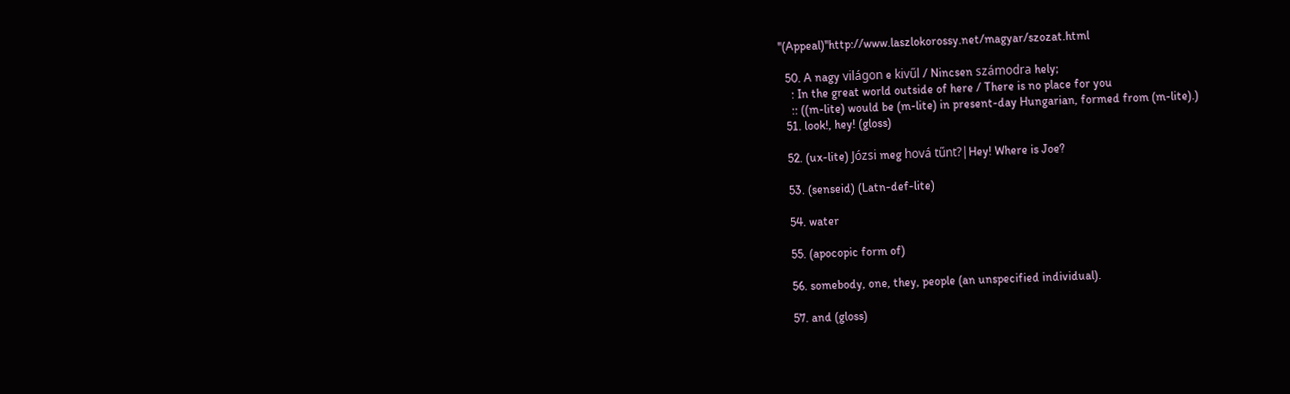''(Appeal)''http://www.laszlokorossy.net/magyar/szozat.html

  50. A nagy világon e kivűl / Nincsen számodra hely;
    : In the great world outside of here / There is no place for you
    :: ((m-lite) would be (m-lite) in present-day Hungarian, formed from (m-lite).)
  51. look!, hey! (gloss)

  52. (ux-lite) Józsi meg hová tűnt?|Hey! Where is Joe?

  53. (senseid) (Latn-def-lite)

  54. water

  55. (apocopic form of)

  56. somebody, one, they, people (an unspecified individual).

  57. and (gloss)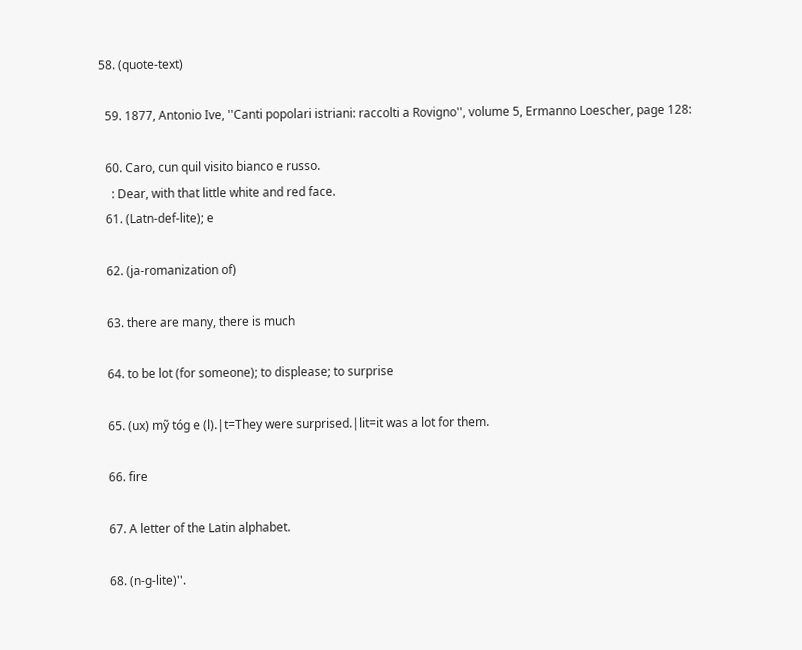58. (quote-text)

  59. 1877, Antonio Ive, ''Canti popolari istriani: raccolti a Rovigno'', volume 5, Ermanno Loescher, page 128:

  60. Caro, cun quil visito bianco e russo.
    : Dear, with that little white and red face.
  61. (Latn-def-lite); e

  62. (ja-romanization of)

  63. there are many, there is much

  64. to be lot (for someone); to displease; to surprise

  65. (ux) mỹ tóg e (l).|t=They were surprised.|lit=it was a lot for them.

  66. fire

  67. A letter of the Latin alphabet.

  68. (n-g-lite)''.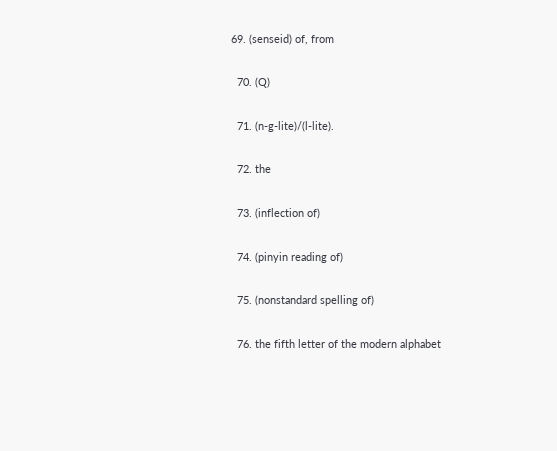69. (senseid) of, from

  70. (Q)

  71. (n-g-lite)/(l-lite).

  72. the

  73. (inflection of)

  74. (pinyin reading of)

  75. (nonstandard spelling of)

  76. the fifth letter of the modern alphabet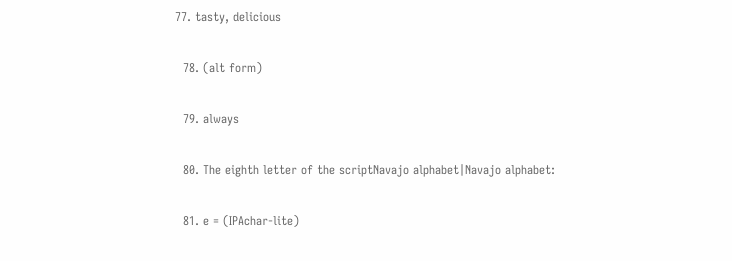77. tasty, delicious

  78. (alt form)

  79. always

  80. The eighth letter of the scriptNavajo alphabet|Navajo alphabet:

  81. e = (IPAchar-lite)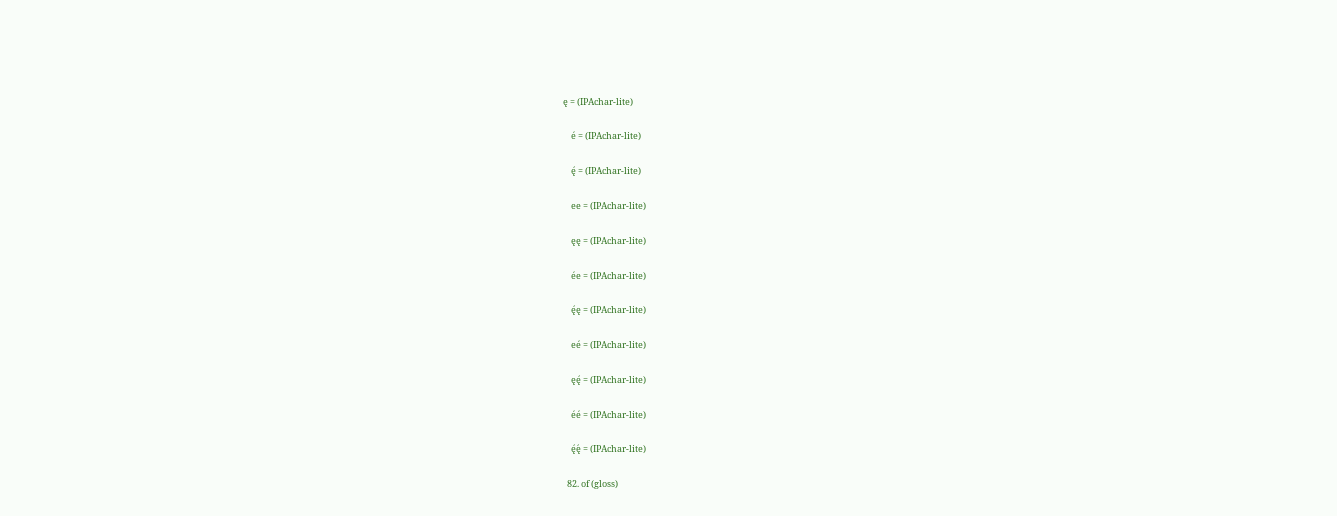ę = (IPAchar-lite)

    é = (IPAchar-lite)

    ę́ = (IPAchar-lite)

    ee = (IPAchar-lite)

    ęę = (IPAchar-lite)

    ée = (IPAchar-lite)

    ę́ę = (IPAchar-lite)

    eé = (IPAchar-lite)

    ęę́ = (IPAchar-lite)

    éé = (IPAchar-lite)

    ę́ę́ = (IPAchar-lite)

  82. of (gloss)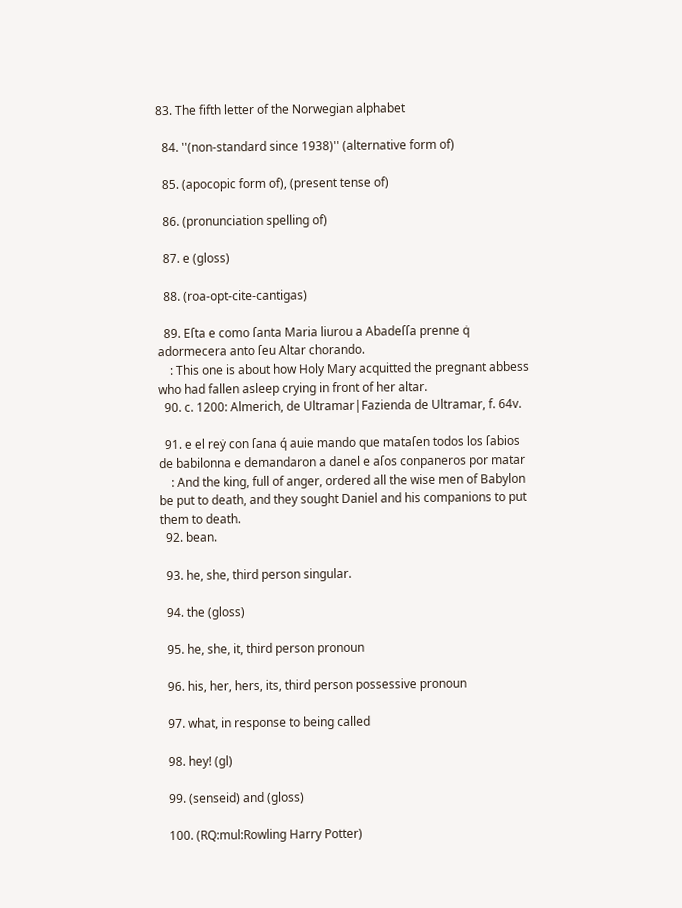83. The fifth letter of the Norwegian alphabet

  84. ''(non-standard since 1938)'' (alternative form of)

  85. (apocopic form of), (present tense of)

  86. (pronunciation spelling of)

  87. e (gloss)

  88. (roa-opt-cite-cantigas)

  89. Eſta e como ſanta Maria liurou a Abadeſſa prenne q̇ adormecera anto ſeu Altar chorando.
    : This one is about how Holy Mary acquitted the pregnant abbess who had fallen asleep crying in front of her altar.
  90. c. 1200: Almerich, de Ultramar|Fazienda de Ultramar, f. 64v.

  91. e el reẏ con ſana q́ auie mando que mataſen todos los ſabios de babilonna e demandaron a danel e aſos conpaneros por matar
    : And the king, full of anger, ordered all the wise men of Babylon be put to death, and they sought Daniel and his companions to put them to death.
  92. bean.

  93. he, she, third person singular.

  94. the (gloss)

  95. he, she, it, third person pronoun

  96. his, her, hers, its, third person possessive pronoun

  97. what, in response to being called

  98. hey! (gl)

  99. (senseid) and (gloss)

  100. (RQ:mul:Rowling Harry Potter)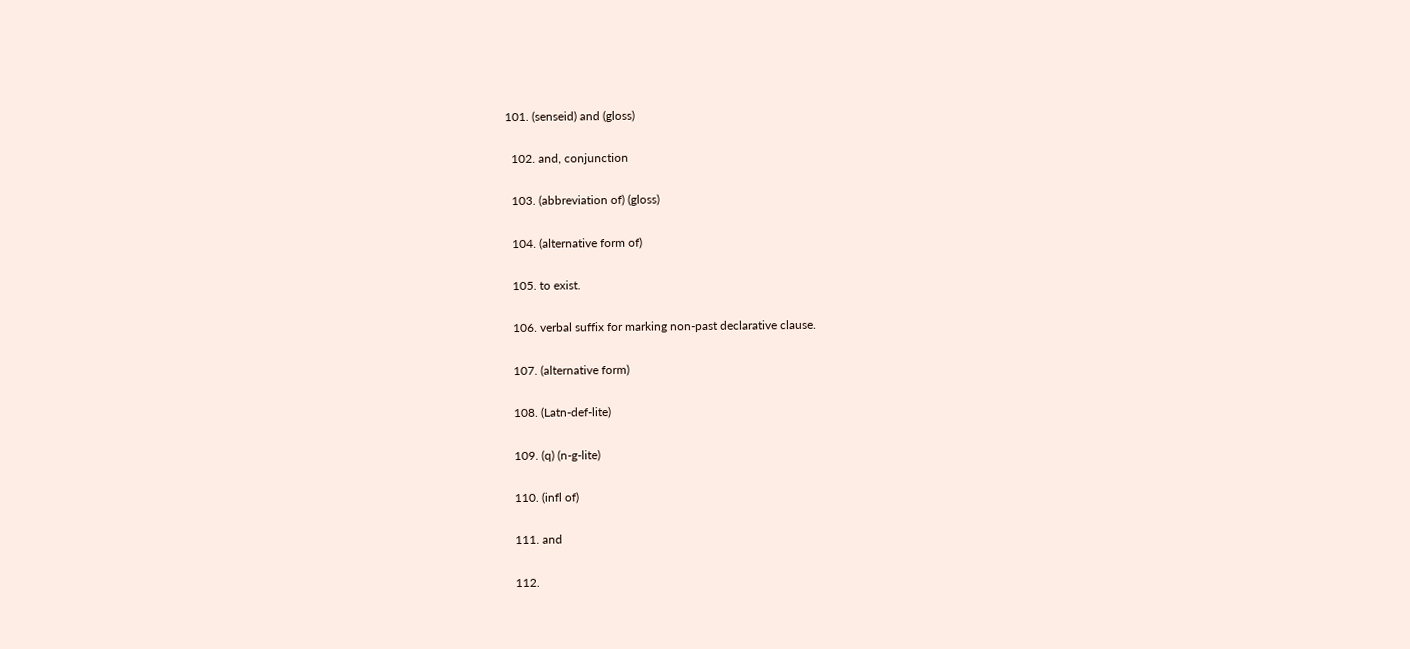101. (senseid) and (gloss)

  102. and, conjunction

  103. (abbreviation of) (gloss)

  104. (alternative form of)

  105. to exist.

  106. verbal suffix for marking non-past declarative clause.

  107. (alternative form)

  108. (Latn-def-lite)

  109. (q) (n-g-lite)

  110. (infl of)

  111. and

  112.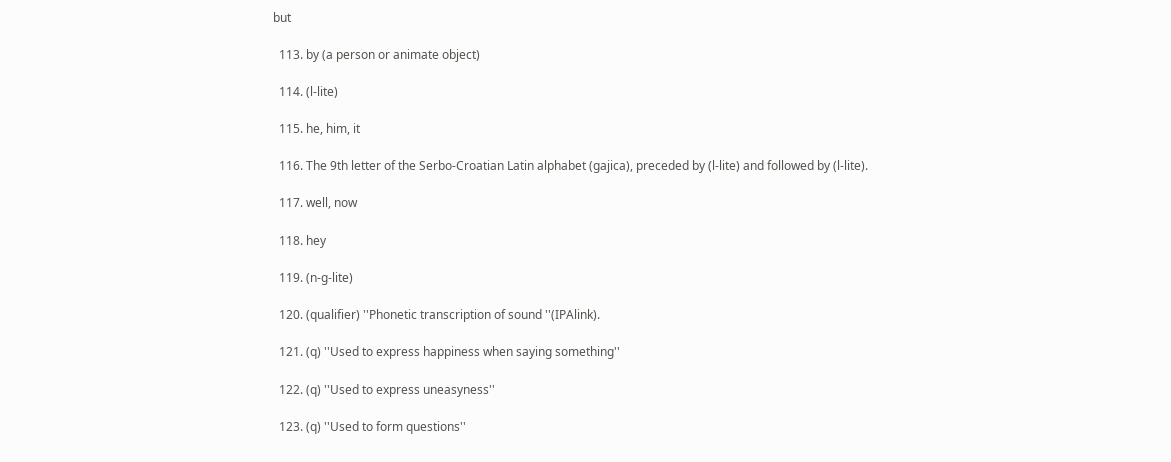but

  113. by (a person or animate object)

  114. (l-lite)

  115. he, him, it

  116. The 9th letter of the Serbo-Croatian Latin alphabet (gajica), preceded by (l-lite) and followed by (l-lite).

  117. well, now

  118. hey

  119. (n-g-lite)

  120. (qualifier) ''Phonetic transcription of sound ''(IPAlink).

  121. (q) ''Used to express happiness when saying something''

  122. (q) ''Used to express uneasyness''

  123. (q) ''Used to form questions''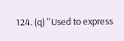124. (q) ''Used to express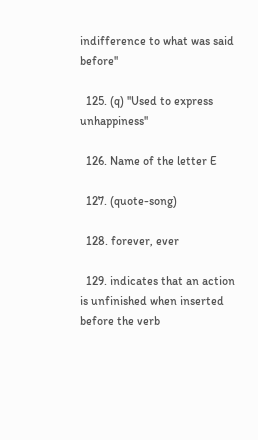indifference to what was said before''

  125. (q) ''Used to express unhappiness''

  126. Name of the letter E

  127. (quote-song)

  128. forever, ever

  129. indicates that an action is unfinished when inserted before the verb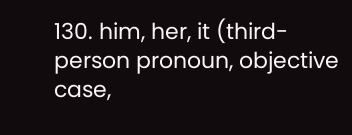130. him, her, it (third-person pronoun, objective case,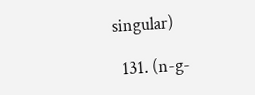singular)

  131. (n-g-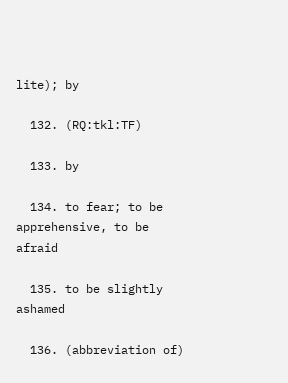lite); by

  132. (RQ:tkl:TF)

  133. by

  134. to fear; to be apprehensive, to be afraid

  135. to be slightly ashamed

  136. (abbreviation of)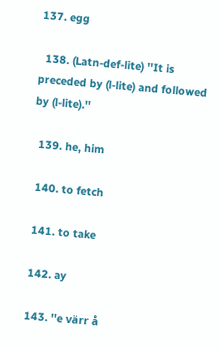137. egg

  138. (Latn-def-lite) ''It is preceded by (l-lite) and followed by (l-lite).''

  139. he, him

  140. to fetch

  141. to take

  142. ay

  143. ''e värr å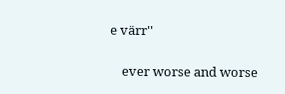e värr''

    ever worse and worse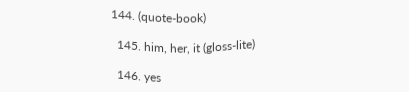144. (quote-book)

  145. him, her, it (gloss-lite)

  146. yes